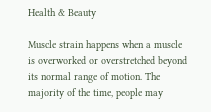Health & Beauty

Muscle strain happens when a muscle is overworked or overstretched beyond its normal range of motion. The majority of the time, people may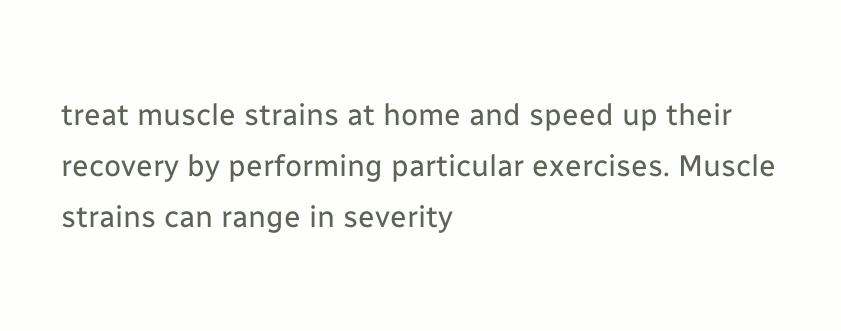treat muscle strains at home and speed up their recovery by performing particular exercises. Muscle strains can range in severity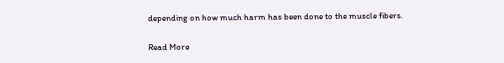depending on how much harm has been done to the muscle fibers.

Read More